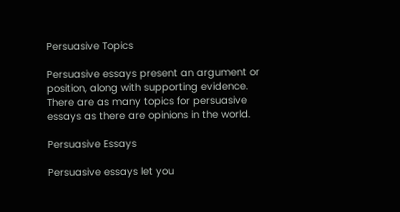Persuasive Topics

Persuasive essays present an argument or position, along with supporting evidence. There are as many topics for persuasive essays as there are opinions in the world.

Persuasive Essays

Persuasive essays let you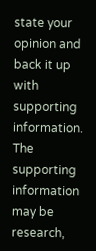state your opinion and back it up with supporting information. The supporting information may be research,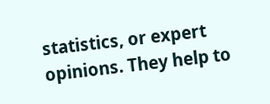statistics, or expert opinions. They help to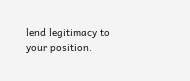lend legitimacy to your position.